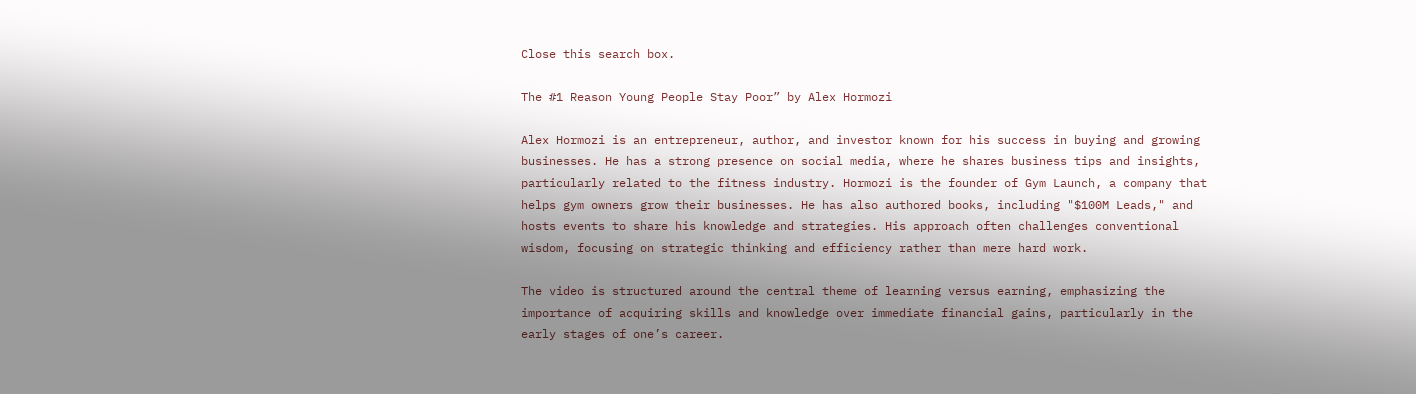Close this search box.

The #1 Reason Young People Stay Poor” by Alex Hormozi

Alex Hormozi is an entrepreneur, author, and investor known for his success in buying and growing businesses. He has a strong presence on social media, where he shares business tips and insights, particularly related to the fitness industry. Hormozi is the founder of Gym Launch, a company that helps gym owners grow their businesses. He has also authored books, including "$100M Leads," and hosts events to share his knowledge and strategies. His approach often challenges conventional wisdom, focusing on strategic thinking and efficiency rather than mere hard work.

The video is structured around the central theme of learning versus earning, emphasizing the importance of acquiring skills and knowledge over immediate financial gains, particularly in the early stages of one’s career.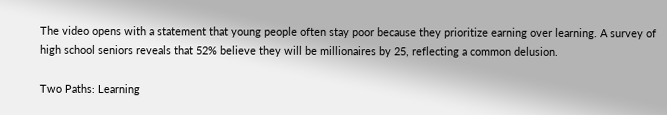The video opens with a statement that young people often stay poor because they prioritize earning over learning. A survey of high school seniors reveals that 52% believe they will be millionaires by 25, reflecting a common delusion.

Two Paths: Learning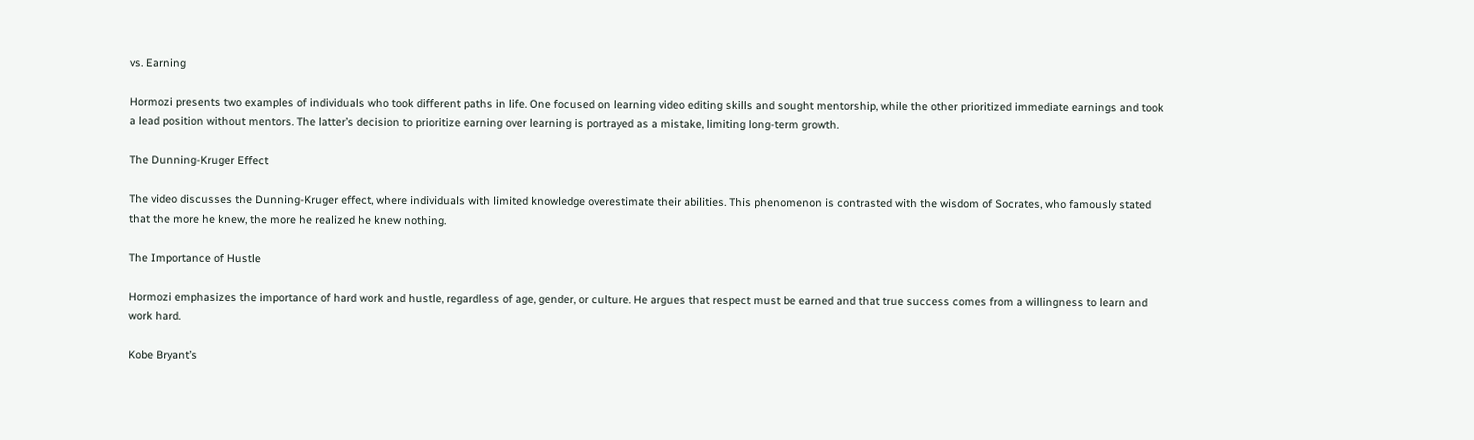vs. Earning

Hormozi presents two examples of individuals who took different paths in life. One focused on learning video editing skills and sought mentorship, while the other prioritized immediate earnings and took a lead position without mentors. The latter’s decision to prioritize earning over learning is portrayed as a mistake, limiting long-term growth.

The Dunning-Kruger Effect

The video discusses the Dunning-Kruger effect, where individuals with limited knowledge overestimate their abilities. This phenomenon is contrasted with the wisdom of Socrates, who famously stated that the more he knew, the more he realized he knew nothing.

The Importance of Hustle

Hormozi emphasizes the importance of hard work and hustle, regardless of age, gender, or culture. He argues that respect must be earned and that true success comes from a willingness to learn and work hard.

Kobe Bryant’s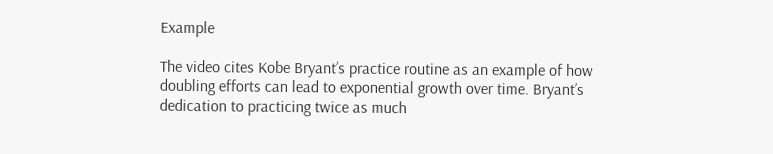Example

The video cites Kobe Bryant’s practice routine as an example of how doubling efforts can lead to exponential growth over time. Bryant’s dedication to practicing twice as much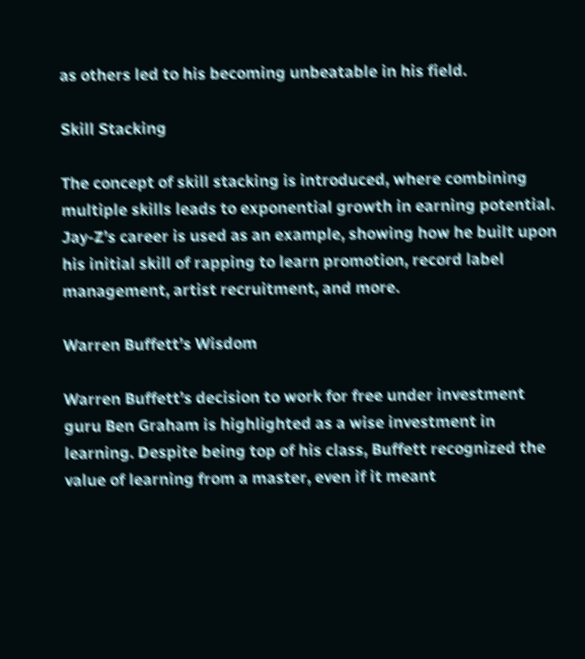as others led to his becoming unbeatable in his field.

Skill Stacking

The concept of skill stacking is introduced, where combining multiple skills leads to exponential growth in earning potential. Jay-Z’s career is used as an example, showing how he built upon his initial skill of rapping to learn promotion, record label management, artist recruitment, and more.

Warren Buffett’s Wisdom

Warren Buffett’s decision to work for free under investment guru Ben Graham is highlighted as a wise investment in learning. Despite being top of his class, Buffett recognized the value of learning from a master, even if it meant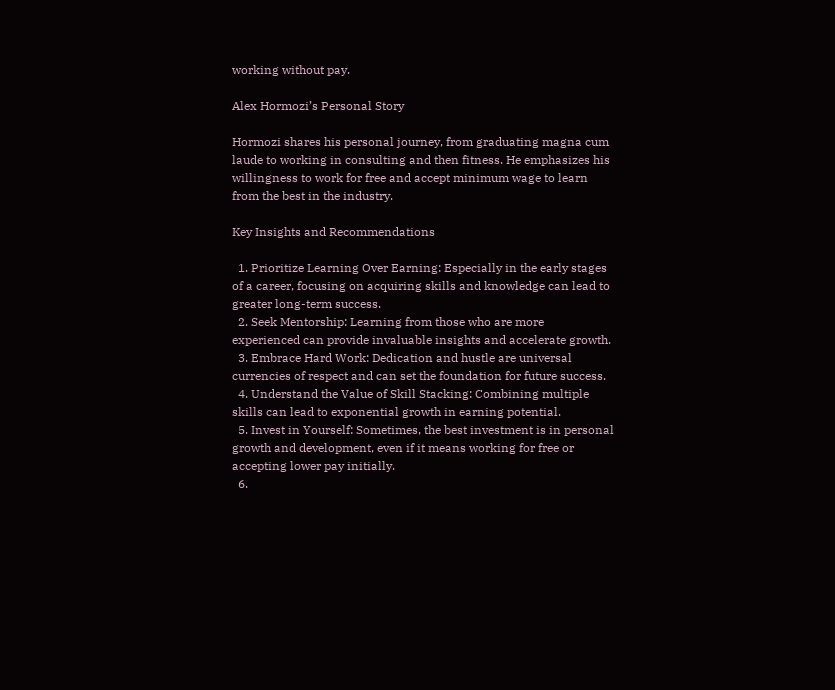working without pay.

Alex Hormozi’s Personal Story

Hormozi shares his personal journey, from graduating magna cum laude to working in consulting and then fitness. He emphasizes his willingness to work for free and accept minimum wage to learn from the best in the industry.

Key Insights and Recommendations

  1. Prioritize Learning Over Earning: Especially in the early stages of a career, focusing on acquiring skills and knowledge can lead to greater long-term success.
  2. Seek Mentorship: Learning from those who are more experienced can provide invaluable insights and accelerate growth.
  3. Embrace Hard Work: Dedication and hustle are universal currencies of respect and can set the foundation for future success.
  4. Understand the Value of Skill Stacking: Combining multiple skills can lead to exponential growth in earning potential.
  5. Invest in Yourself: Sometimes, the best investment is in personal growth and development, even if it means working for free or accepting lower pay initially.
  6.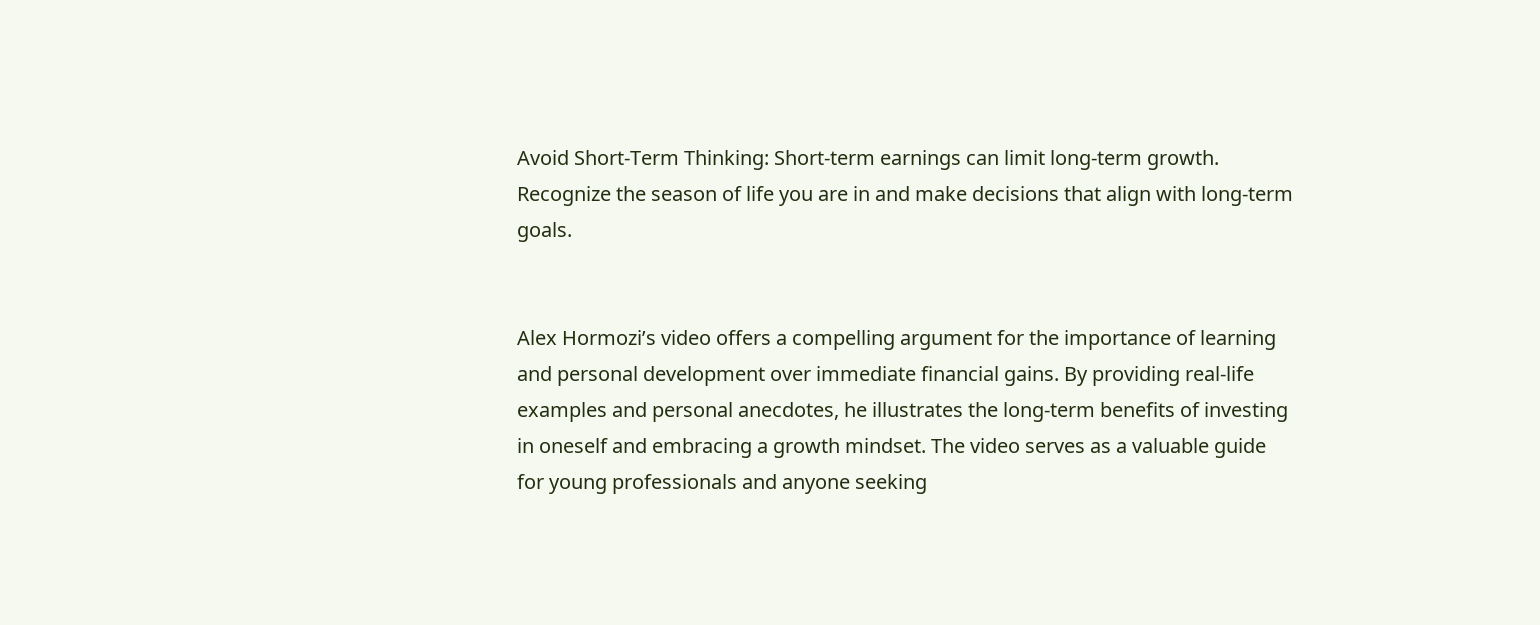Avoid Short-Term Thinking: Short-term earnings can limit long-term growth. Recognize the season of life you are in and make decisions that align with long-term goals.


Alex Hormozi’s video offers a compelling argument for the importance of learning and personal development over immediate financial gains. By providing real-life examples and personal anecdotes, he illustrates the long-term benefits of investing in oneself and embracing a growth mindset. The video serves as a valuable guide for young professionals and anyone seeking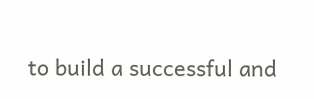to build a successful and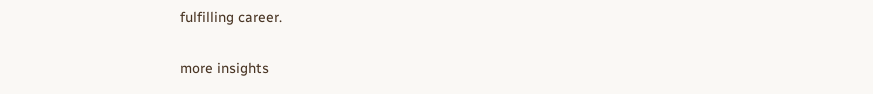fulfilling career.

more insights